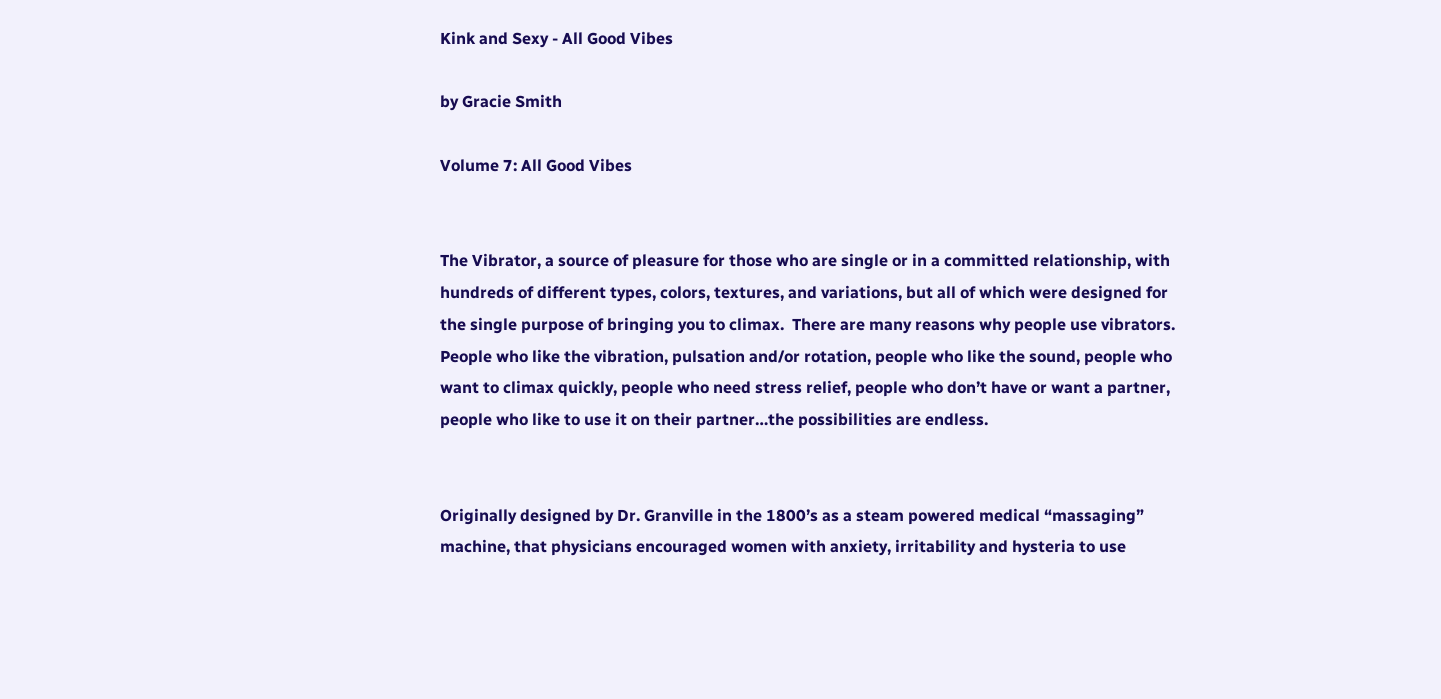Kink and Sexy - All Good Vibes

by Gracie Smith

Volume 7: All Good Vibes


The Vibrator, a source of pleasure for those who are single or in a committed relationship, with hundreds of different types, colors, textures, and variations, but all of which were designed for the single purpose of bringing you to climax.  There are many reasons why people use vibrators.  People who like the vibration, pulsation and/or rotation, people who like the sound, people who want to climax quickly, people who need stress relief, people who don’t have or want a partner, people who like to use it on their partner…the possibilities are endless.


Originally designed by Dr. Granville in the 1800’s as a steam powered medical “massaging” machine, that physicians encouraged women with anxiety, irritability and hysteria to use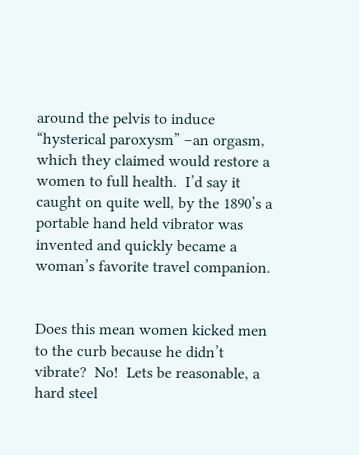around the pelvis to induce “hysterical paroxysm” –an orgasm, which they claimed would restore a women to full health.  I’d say it caught on quite well, by the 1890’s a portable hand held vibrator was invented and quickly became a woman’s favorite travel companion.


Does this mean women kicked men to the curb because he didn’t vibrate?  No!  Lets be reasonable, a hard steel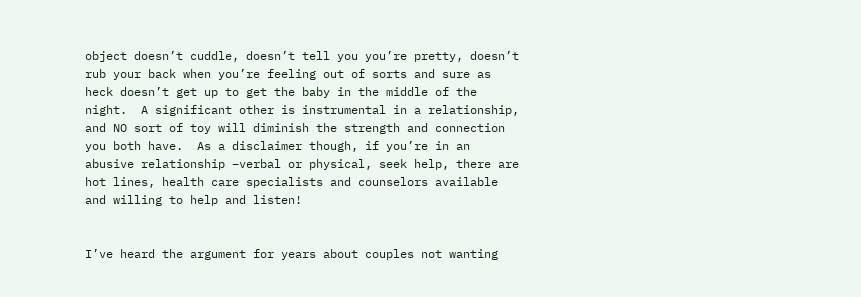object doesn’t cuddle, doesn’t tell you you’re pretty, doesn’t rub your back when you’re feeling out of sorts and sure as heck doesn’t get up to get the baby in the middle of the night.  A significant other is instrumental in a relationship, and NO sort of toy will diminish the strength and connection you both have.  As a disclaimer though, if you’re in an abusive relationship –verbal or physical, seek help, there are hot lines, health care specialists and counselors available and willing to help and listen!


I’ve heard the argument for years about couples not wanting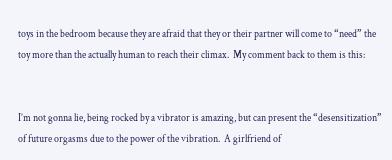toys in the bedroom because they are afraid that they or their partner will come to “need” the toy more than the actually human to reach their climax.  My comment back to them is this:


I’m not gonna lie, being rocked by a vibrator is amazing, but can present the “desensitization” of future orgasms due to the power of the vibration.  A girlfriend of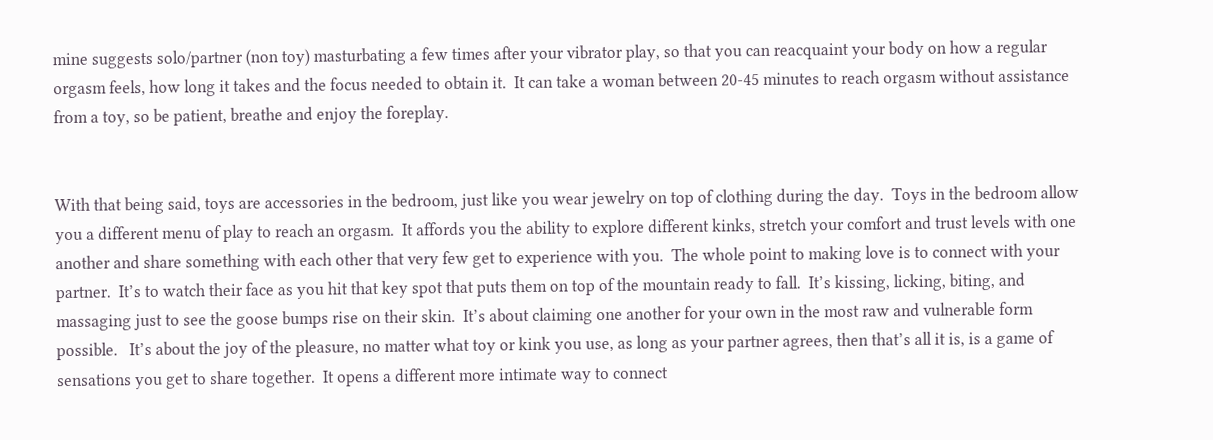mine suggests solo/partner (non toy) masturbating a few times after your vibrator play, so that you can reacquaint your body on how a regular orgasm feels, how long it takes and the focus needed to obtain it.  It can take a woman between 20-45 minutes to reach orgasm without assistance from a toy, so be patient, breathe and enjoy the foreplay.


With that being said, toys are accessories in the bedroom, just like you wear jewelry on top of clothing during the day.  Toys in the bedroom allow you a different menu of play to reach an orgasm.  It affords you the ability to explore different kinks, stretch your comfort and trust levels with one another and share something with each other that very few get to experience with you.  The whole point to making love is to connect with your partner.  It’s to watch their face as you hit that key spot that puts them on top of the mountain ready to fall.  It’s kissing, licking, biting, and massaging just to see the goose bumps rise on their skin.  It’s about claiming one another for your own in the most raw and vulnerable form possible.   It’s about the joy of the pleasure, no matter what toy or kink you use, as long as your partner agrees, then that’s all it is, is a game of sensations you get to share together.  It opens a different more intimate way to connect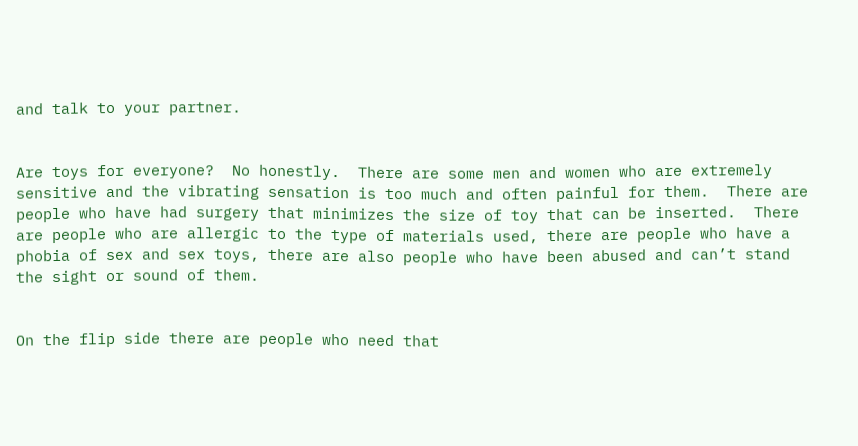and talk to your partner.


Are toys for everyone?  No honestly.  There are some men and women who are extremely sensitive and the vibrating sensation is too much and often painful for them.  There are people who have had surgery that minimizes the size of toy that can be inserted.  There are people who are allergic to the type of materials used, there are people who have a phobia of sex and sex toys, there are also people who have been abused and can’t stand the sight or sound of them.


On the flip side there are people who need that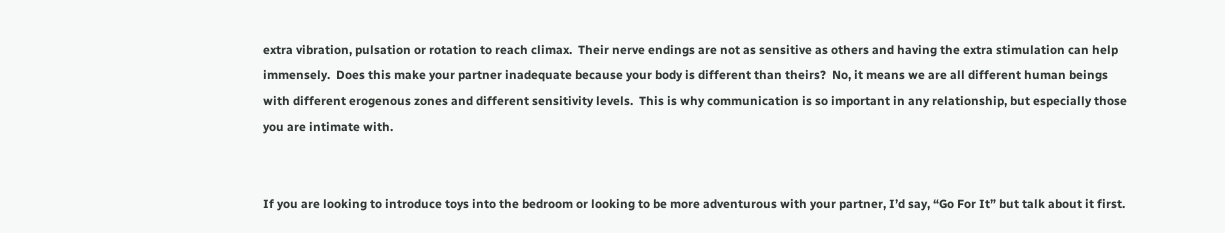extra vibration, pulsation or rotation to reach climax.  Their nerve endings are not as sensitive as others and having the extra stimulation can help immensely.  Does this make your partner inadequate because your body is different than theirs?  No, it means we are all different human beings with different erogenous zones and different sensitivity levels.  This is why communication is so important in any relationship, but especially those you are intimate with.


If you are looking to introduce toys into the bedroom or looking to be more adventurous with your partner, I’d say, “Go For It” but talk about it first.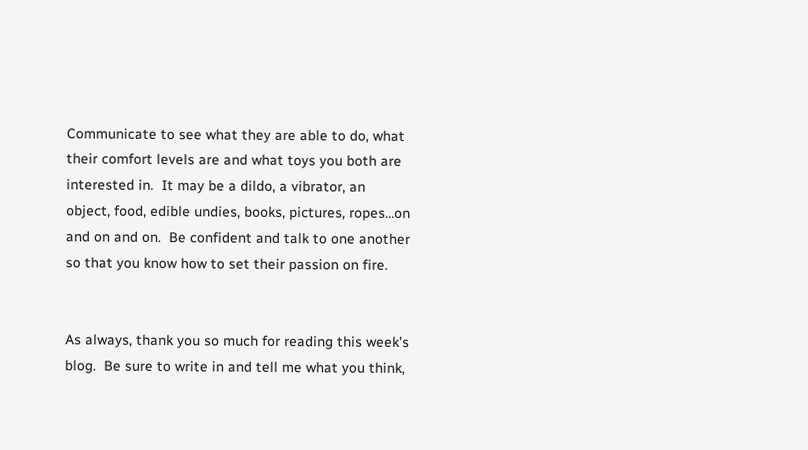Communicate to see what they are able to do, what their comfort levels are and what toys you both are interested in.  It may be a dildo, a vibrator, an object, food, edible undies, books, pictures, ropes…on and on and on.  Be confident and talk to one another so that you know how to set their passion on fire.


As always, thank you so much for reading this week’s blog.  Be sure to write in and tell me what you think,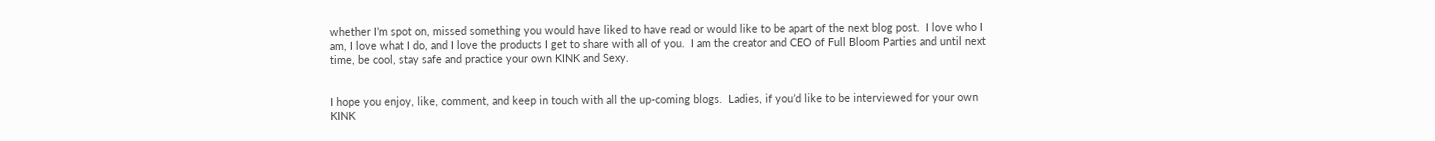whether I’m spot on, missed something you would have liked to have read or would like to be apart of the next blog post.  I love who I am, I love what I do, and I love the products I get to share with all of you.  I am the creator and CEO of Full Bloom Parties and until next time, be cool, stay safe and practice your own KINK and Sexy.


I hope you enjoy, like, comment, and keep in touch with all the up-coming blogs.  Ladies, if you’d like to be interviewed for your own KINK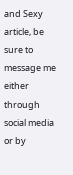and Sexy article, be sure to message me either through social media or by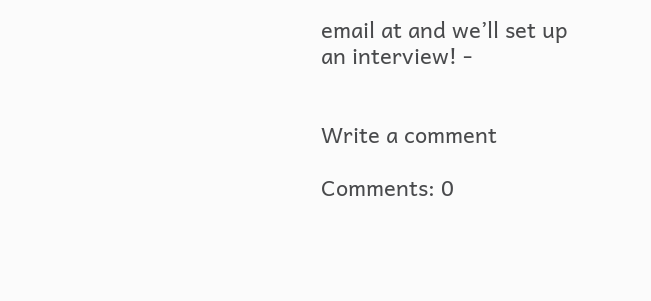email at and we’ll set up an interview! -


Write a comment

Comments: 0